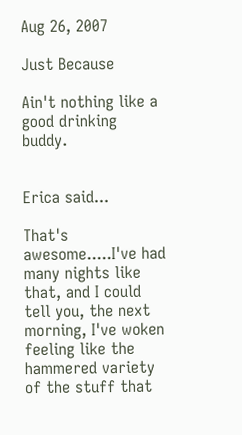Aug 26, 2007

Just Because

Ain't nothing like a good drinking buddy.


Erica said...

That's awesome.....I've had many nights like that, and I could tell you, the next morning, I've woken feeling like the hammered variety of the stuff that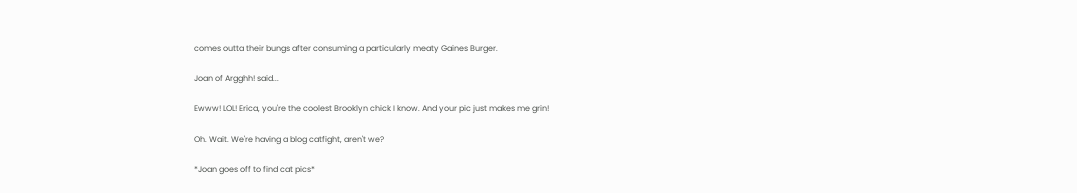comes outta their bungs after consuming a particularly meaty Gaines Burger.

Joan of Argghh! said...

Ewww! LOL! Erica, you're the coolest Brooklyn chick I know. And your pic just makes me grin!

Oh. Wait. We're having a blog catfight, aren't we?

*Joan goes off to find cat pics*